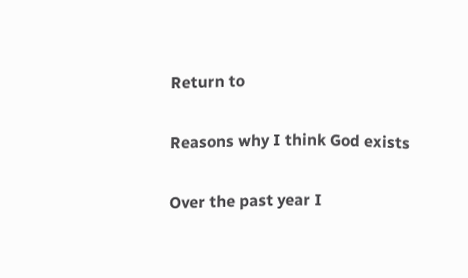Return to

Reasons why I think God exists

Over the past year I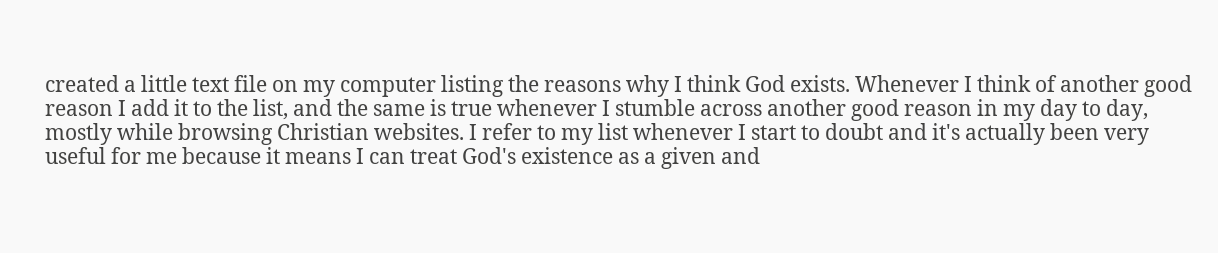created a little text file on my computer listing the reasons why I think God exists. Whenever I think of another good reason I add it to the list, and the same is true whenever I stumble across another good reason in my day to day, mostly while browsing Christian websites. I refer to my list whenever I start to doubt and it's actually been very useful for me because it means I can treat God's existence as a given and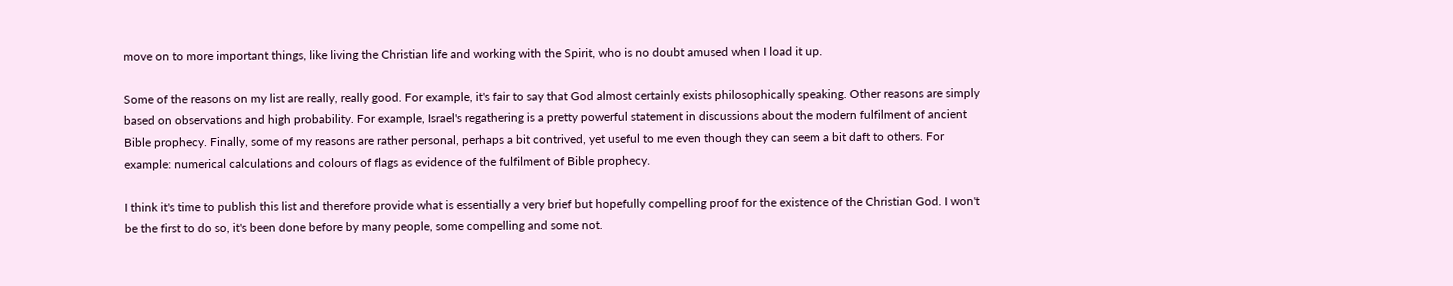move on to more important things, like living the Christian life and working with the Spirit, who is no doubt amused when I load it up.

Some of the reasons on my list are really, really good. For example, it's fair to say that God almost certainly exists philosophically speaking. Other reasons are simply based on observations and high probability. For example, Israel's regathering is a pretty powerful statement in discussions about the modern fulfilment of ancient Bible prophecy. Finally, some of my reasons are rather personal, perhaps a bit contrived, yet useful to me even though they can seem a bit daft to others. For example: numerical calculations and colours of flags as evidence of the fulfilment of Bible prophecy.

I think it's time to publish this list and therefore provide what is essentially a very brief but hopefully compelling proof for the existence of the Christian God. I won't be the first to do so, it's been done before by many people, some compelling and some not.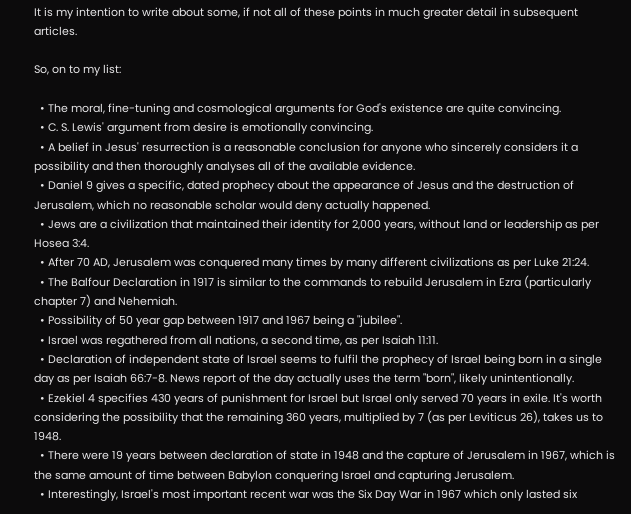It is my intention to write about some, if not all of these points in much greater detail in subsequent articles.

So, on to my list:

  • The moral, fine-tuning and cosmological arguments for God's existence are quite convincing.
  • C. S. Lewis' argument from desire is emotionally convincing.
  • A belief in Jesus' resurrection is a reasonable conclusion for anyone who sincerely considers it a possibility and then thoroughly analyses all of the available evidence.
  • Daniel 9 gives a specific, dated prophecy about the appearance of Jesus and the destruction of Jerusalem, which no reasonable scholar would deny actually happened.
  • Jews are a civilization that maintained their identity for 2,000 years, without land or leadership as per Hosea 3:4.
  • After 70 AD, Jerusalem was conquered many times by many different civilizations as per Luke 21:24.
  • The Balfour Declaration in 1917 is similar to the commands to rebuild Jerusalem in Ezra (particularly chapter 7) and Nehemiah.
  • Possibility of 50 year gap between 1917 and 1967 being a "jubilee".
  • Israel was regathered from all nations, a second time, as per Isaiah 11:11.
  • Declaration of independent state of Israel seems to fulfil the prophecy of Israel being born in a single day as per Isaiah 66:7-8. News report of the day actually uses the term "born", likely unintentionally.
  • Ezekiel 4 specifies 430 years of punishment for Israel but Israel only served 70 years in exile. It's worth considering the possibility that the remaining 360 years, multiplied by 7 (as per Leviticus 26), takes us to 1948.
  • There were 19 years between declaration of state in 1948 and the capture of Jerusalem in 1967, which is the same amount of time between Babylon conquering Israel and capturing Jerusalem.
  • Interestingly, Israel's most important recent war was the Six Day War in 1967 which only lasted six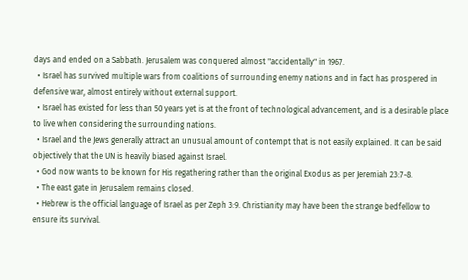days and ended on a Sabbath. Jerusalem was conquered almost "accidentally" in 1967.
  • Israel has survived multiple wars from coalitions of surrounding enemy nations and in fact has prospered in defensive war, almost entirely without external support.
  • Israel has existed for less than 50 years yet is at the front of technological advancement, and is a desirable place to live when considering the surrounding nations.
  • Israel and the Jews generally attract an unusual amount of contempt that is not easily explained. It can be said objectively that the UN is heavily biased against Israel.
  • God now wants to be known for His regathering rather than the original Exodus as per Jeremiah 23:7-8.
  • The east gate in Jerusalem remains closed.
  • Hebrew is the official language of Israel as per Zeph 3:9. Christianity may have been the strange bedfellow to ensure its survival.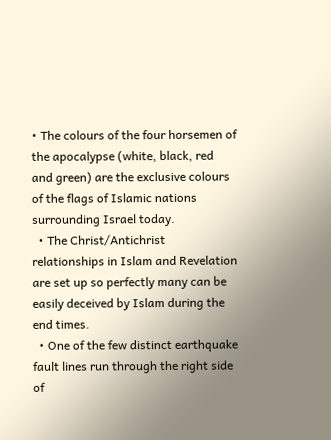• The colours of the four horsemen of the apocalypse (white, black, red and green) are the exclusive colours of the flags of Islamic nations surrounding Israel today.
  • The Christ/Antichrist relationships in Islam and Revelation are set up so perfectly many can be easily deceived by Islam during the end times.
  • One of the few distinct earthquake fault lines run through the right side of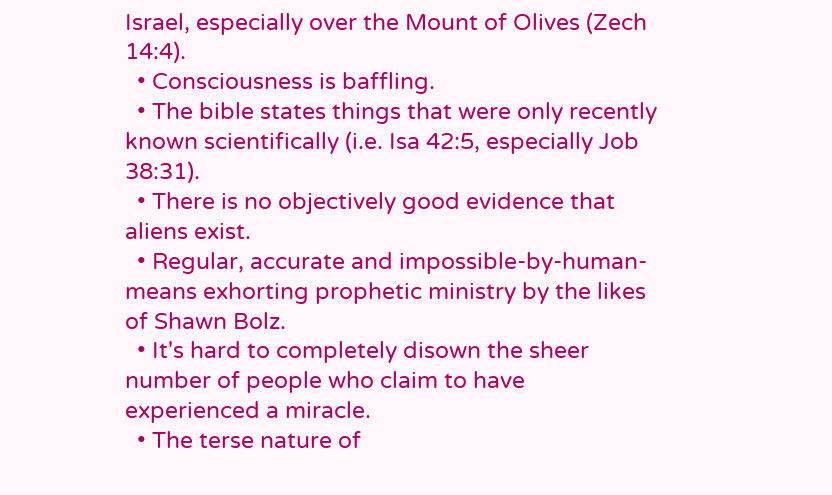Israel, especially over the Mount of Olives (Zech 14:4).
  • Consciousness is baffling.
  • The bible states things that were only recently known scientifically (i.e. Isa 42:5, especially Job 38:31).
  • There is no objectively good evidence that aliens exist.
  • Regular, accurate and impossible-by-human-means exhorting prophetic ministry by the likes of Shawn Bolz.
  • It's hard to completely disown the sheer number of people who claim to have experienced a miracle.
  • The terse nature of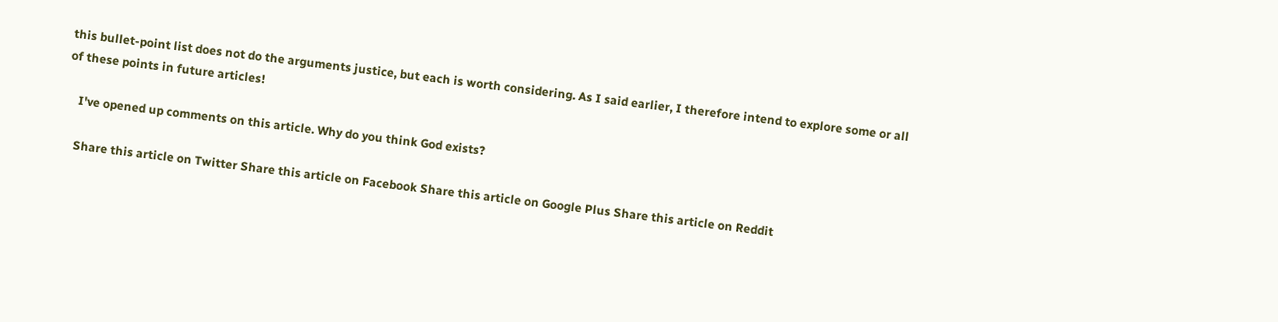this bullet-point list does not do the arguments justice, but each is worth considering. As I said earlier, I therefore intend to explore some or all of these points in future articles!

    I've opened up comments on this article. Why do you think God exists?

    Share this article on Twitter Share this article on Facebook Share this article on Google Plus Share this article on Reddit